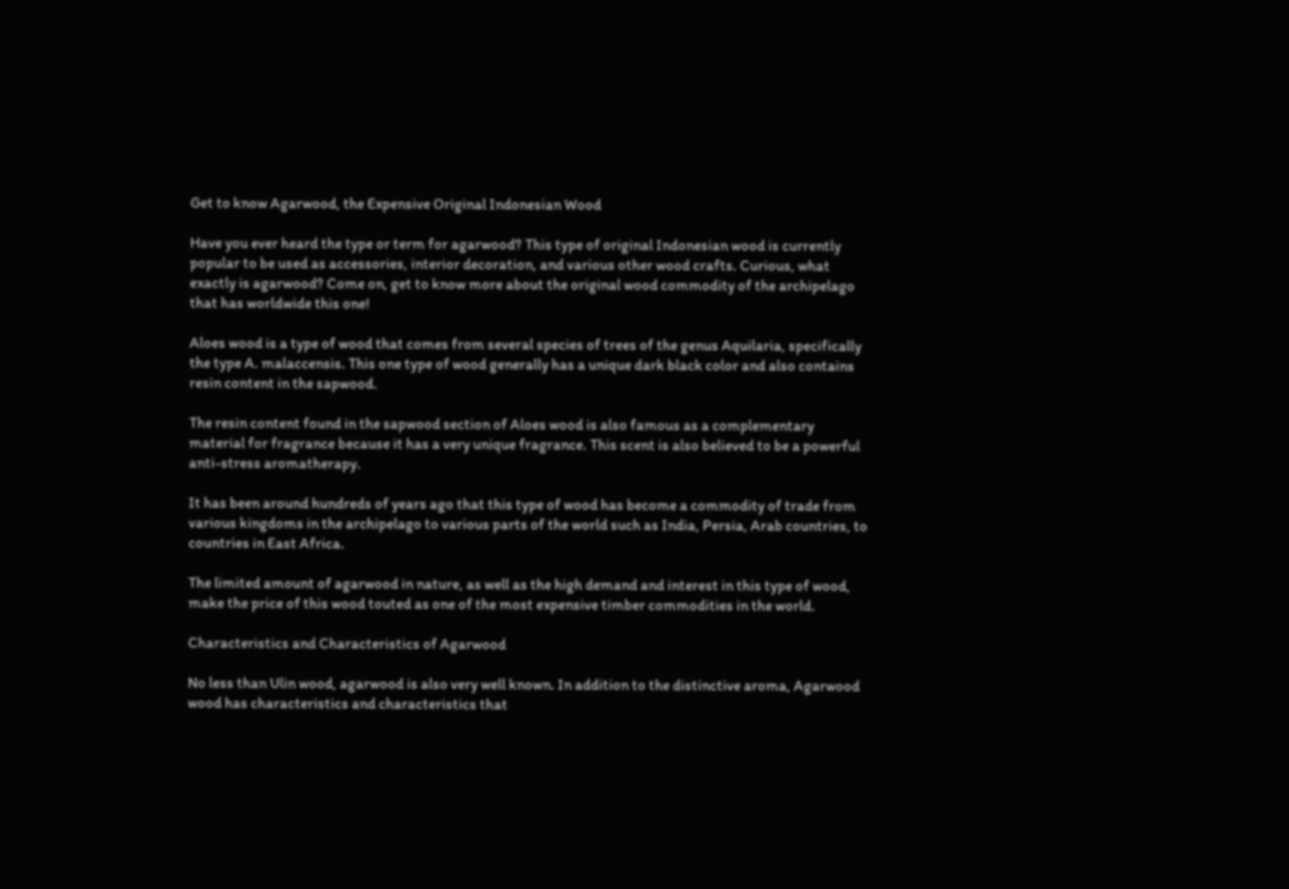Get to know Agarwood, the Expensive Original Indonesian Wood

Have you ever heard the type or term for agarwood? This type of original Indonesian wood is currently popular to be used as accessories, interior decoration, and various other wood crafts. Curious, what exactly is agarwood? Come on, get to know more about the original wood commodity of the archipelago that has worldwide this one!

Aloes wood is a type of wood that comes from several species of trees of the genus Aquilaria, specifically the type A. malaccensis. This one type of wood generally has a unique dark black color and also contains resin content in the sapwood.

The resin content found in the sapwood section of Aloes wood is also famous as a complementary material for fragrance because it has a very unique fragrance. This scent is also believed to be a powerful anti-stress aromatherapy.

It has been around hundreds of years ago that this type of wood has become a commodity of trade from various kingdoms in the archipelago to various parts of the world such as India, Persia, Arab countries, to countries in East Africa.

The limited amount of agarwood in nature, as well as the high demand and interest in this type of wood, make the price of this wood touted as one of the most expensive timber commodities in the world.

Characteristics and Characteristics of Agarwood

No less than Ulin wood, agarwood is also very well known. In addition to the distinctive aroma, Agarwood wood has characteristics and characteristics that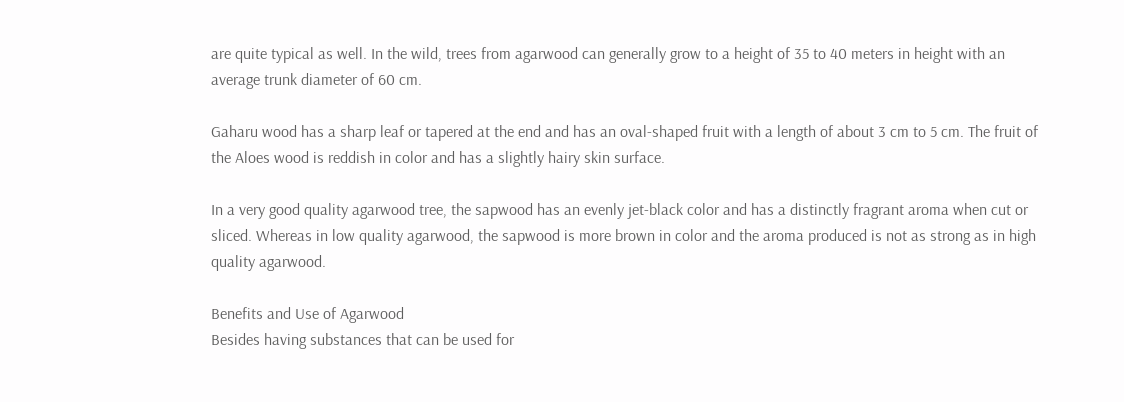are quite typical as well. In the wild, trees from agarwood can generally grow to a height of 35 to 40 meters in height with an average trunk diameter of 60 cm.

Gaharu wood has a sharp leaf or tapered at the end and has an oval-shaped fruit with a length of about 3 cm to 5 cm. The fruit of the Aloes wood is reddish in color and has a slightly hairy skin surface.

In a very good quality agarwood tree, the sapwood has an evenly jet-black color and has a distinctly fragrant aroma when cut or sliced. Whereas in low quality agarwood, the sapwood is more brown in color and the aroma produced is not as strong as in high quality agarwood.

Benefits and Use of Agarwood
Besides having substances that can be used for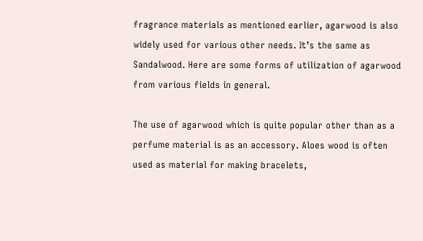fragrance materials as mentioned earlier, agarwood is also widely used for various other needs. It’s the same as Sandalwood. Here are some forms of utilization of agarwood from various fields in general.

The use of agarwood which is quite popular other than as a perfume material is as an accessory. Aloes wood is often used as material for making bracelets,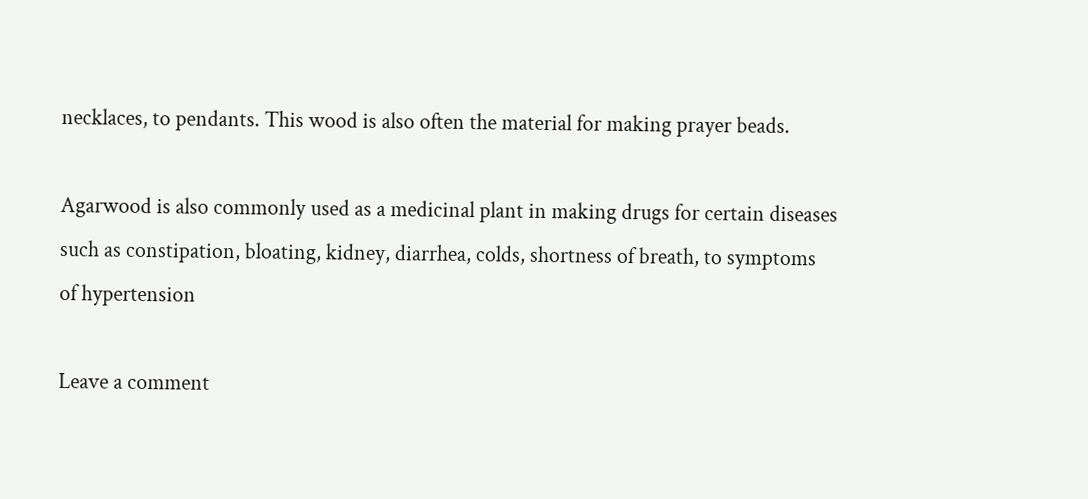necklaces, to pendants. This wood is also often the material for making prayer beads.

Agarwood is also commonly used as a medicinal plant in making drugs for certain diseases such as constipation, bloating, kidney, diarrhea, colds, shortness of breath, to symptoms of hypertension

Leave a comment